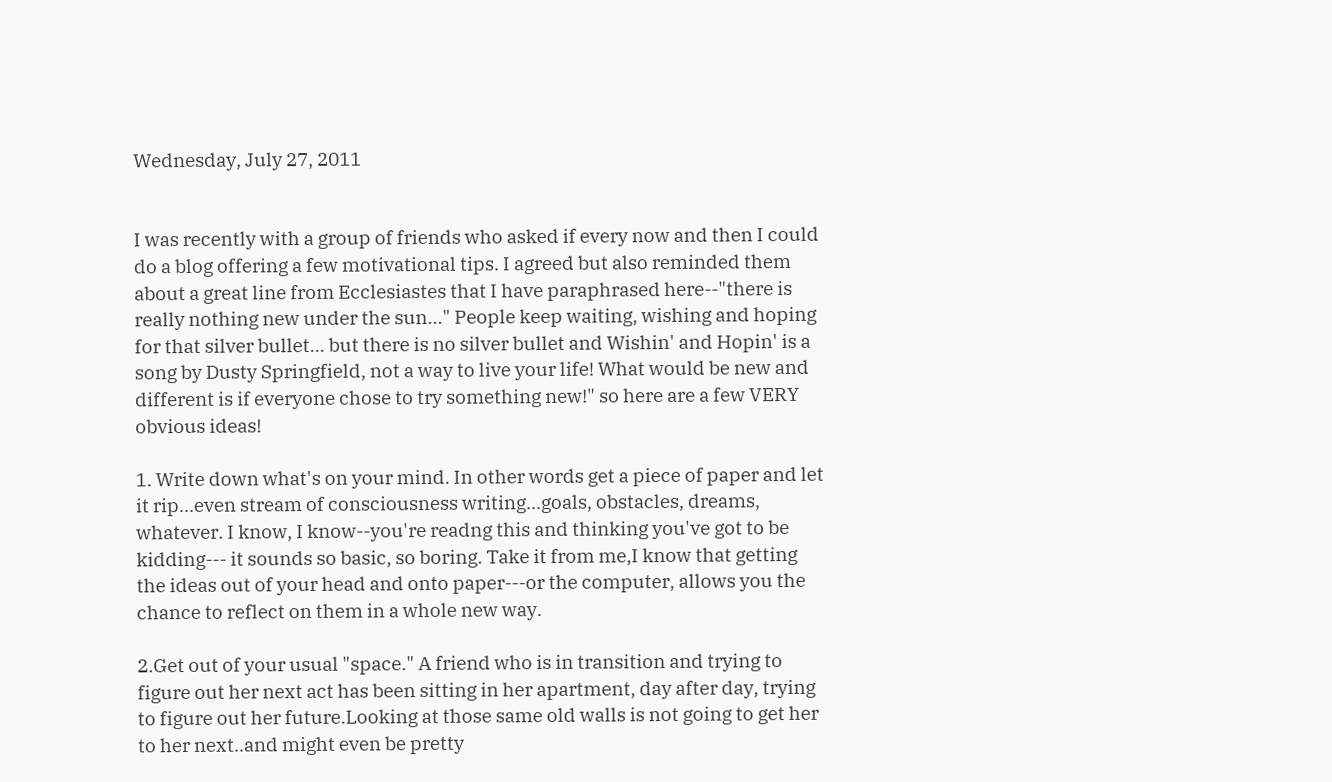Wednesday, July 27, 2011


I was recently with a group of friends who asked if every now and then I could do a blog offering a few motivational tips. I agreed but also reminded them about a great line from Ecclesiastes that I have paraphrased here--"there is really nothing new under the sun..." People keep waiting, wishing and hoping for that silver bullet... but there is no silver bullet and Wishin' and Hopin' is a song by Dusty Springfield, not a way to live your life! What would be new and different is if everyone chose to try something new!" so here are a few VERY obvious ideas!

1. Write down what's on your mind. In other words get a piece of paper and let it rip...even stream of consciousness writing...goals, obstacles, dreams, whatever. I know, I know--you're readng this and thinking you've got to be kidding--- it sounds so basic, so boring. Take it from me,I know that getting the ideas out of your head and onto paper---or the computer, allows you the chance to reflect on them in a whole new way.

2.Get out of your usual "space." A friend who is in transition and trying to figure out her next act has been sitting in her apartment, day after day, trying to figure out her future.Looking at those same old walls is not going to get her to her next..and might even be pretty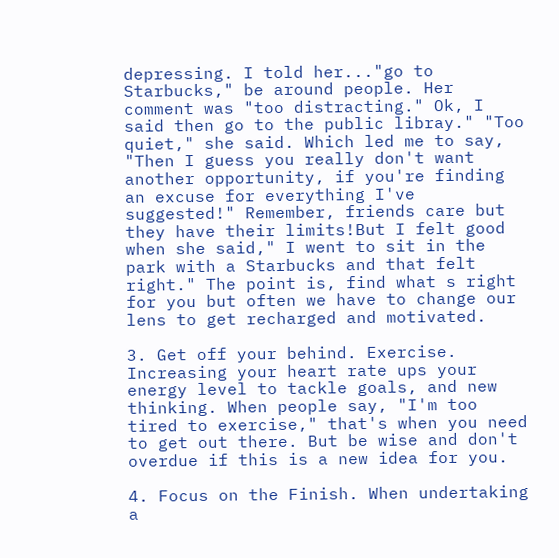depressing. I told her..."go to Starbucks," be around people. Her comment was "too distracting." Ok, I said then go to the public libray." "Too quiet," she said. Which led me to say, "Then I guess you really don't want another opportunity, if you're finding an excuse for everything I've suggested!" Remember, friends care but they have their limits!But I felt good when she said," I went to sit in the park with a Starbucks and that felt right." The point is, find what s right for you but often we have to change our lens to get recharged and motivated.

3. Get off your behind. Exercise. Increasing your heart rate ups your energy level to tackle goals, and new thinking. When people say, "I'm too tired to exercise," that's when you need to get out there. But be wise and don't overdue if this is a new idea for you.

4. Focus on the Finish. When undertaking a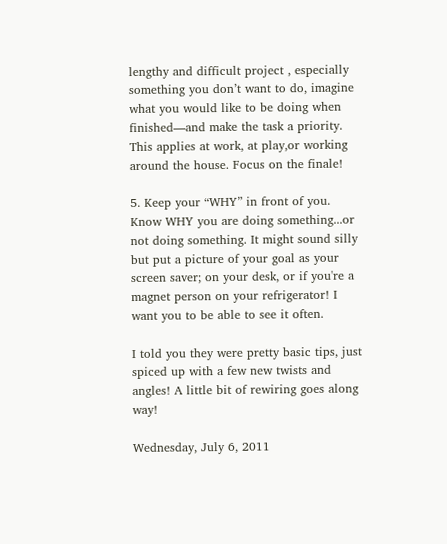lengthy and difficult project , especially something you don’t want to do, imagine what you would like to be doing when finished—and make the task a priority. This applies at work, at play,or working around the house. Focus on the finale!

5. Keep your “WHY” in front of you. Know WHY you are doing something...or not doing something. It might sound silly but put a picture of your goal as your screen saver; on your desk, or if you're a magnet person on your refrigerator! I want you to be able to see it often.

I told you they were pretty basic tips, just spiced up with a few new twists and angles! A little bit of rewiring goes along way!

Wednesday, July 6, 2011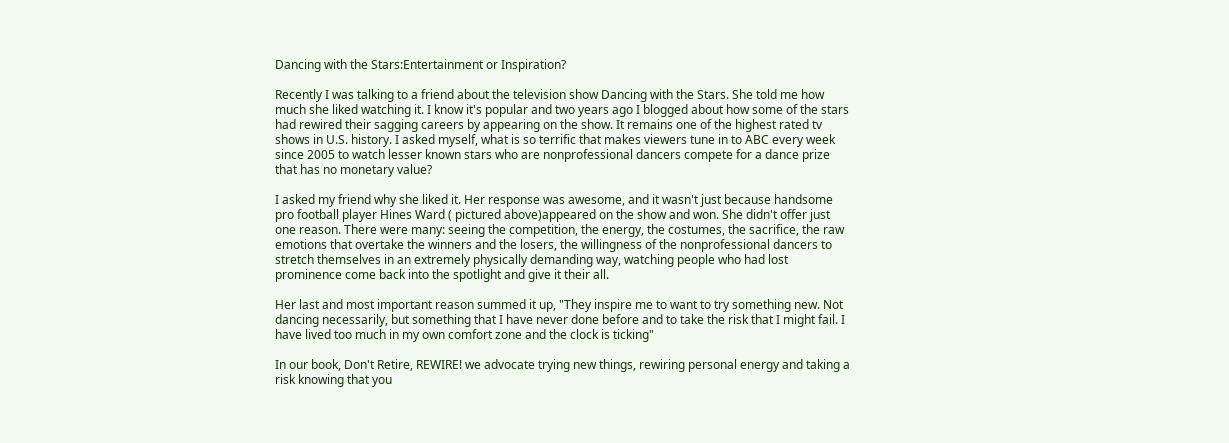Dancing with the Stars:Entertainment or Inspiration?

Recently I was talking to a friend about the television show Dancing with the Stars. She told me how much she liked watching it. I know it's popular and two years ago I blogged about how some of the stars had rewired their sagging careers by appearing on the show. It remains one of the highest rated tv shows in U.S. history. I asked myself, what is so terrific that makes viewers tune in to ABC every week since 2005 to watch lesser known stars who are nonprofessional dancers compete for a dance prize that has no monetary value?

I asked my friend why she liked it. Her response was awesome, and it wasn't just because handsome pro football player Hines Ward ( pictured above)appeared on the show and won. She didn't offer just one reason. There were many: seeing the competition, the energy, the costumes, the sacrifice, the raw emotions that overtake the winners and the losers, the willingness of the nonprofessional dancers to stretch themselves in an extremely physically demanding way, watching people who had lost prominence come back into the spotlight and give it their all.

Her last and most important reason summed it up, "They inspire me to want to try something new. Not dancing necessarily, but something that I have never done before and to take the risk that I might fail. I have lived too much in my own comfort zone and the clock is ticking"

In our book, Don't Retire, REWIRE! we advocate trying new things, rewiring personal energy and taking a risk knowing that you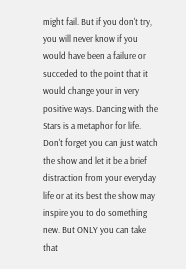might fail. But if you don't try, you will never know if you would have been a failure or succeded to the point that it would change your in very positive ways. Dancing with the Stars is a metaphor for life. Don't forget you can just watch the show and let it be a brief distraction from your everyday life or at its best the show may inspire you to do something new. But ONLY you can take that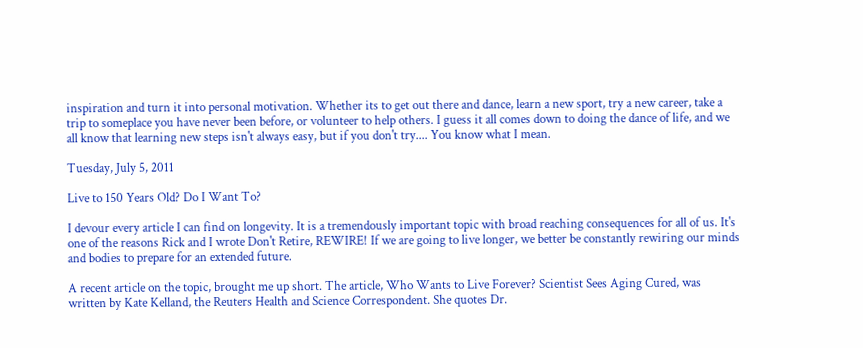inspiration and turn it into personal motivation. Whether its to get out there and dance, learn a new sport, try a new career, take a trip to someplace you have never been before, or volunteer to help others. I guess it all comes down to doing the dance of life, and we all know that learning new steps isn't always easy, but if you don't try.... You know what I mean.

Tuesday, July 5, 2011

Live to 150 Years Old? Do I Want To?

I devour every article I can find on longevity. It is a tremendously important topic with broad reaching consequences for all of us. It's one of the reasons Rick and I wrote Don't Retire, REWIRE! If we are going to live longer, we better be constantly rewiring our minds and bodies to prepare for an extended future.

A recent article on the topic, brought me up short. The article, Who Wants to Live Forever? Scientist Sees Aging Cured, was written by Kate Kelland, the Reuters Health and Science Correspondent. She quotes Dr.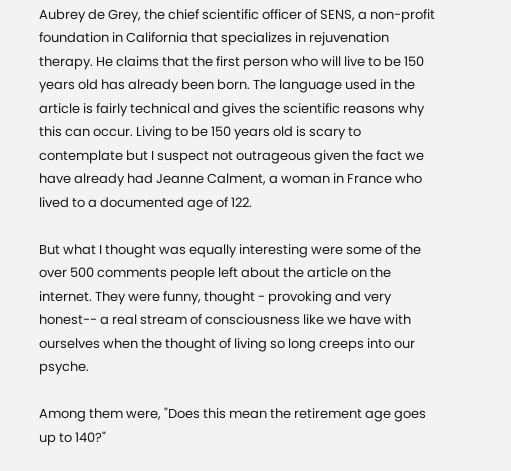Aubrey de Grey, the chief scientific officer of SENS, a non-profit foundation in California that specializes in rejuvenation therapy. He claims that the first person who will live to be 150 years old has already been born. The language used in the article is fairly technical and gives the scientific reasons why this can occur. Living to be 150 years old is scary to contemplate but I suspect not outrageous given the fact we have already had Jeanne Calment, a woman in France who lived to a documented age of 122.

But what I thought was equally interesting were some of the over 500 comments people left about the article on the internet. They were funny, thought - provoking and very honest-- a real stream of consciousness like we have with ourselves when the thought of living so long creeps into our psyche.

Among them were, "Does this mean the retirement age goes up to 140?"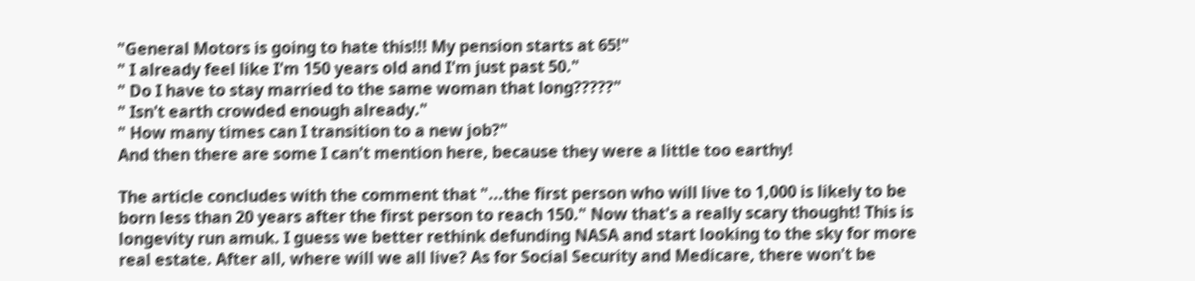"General Motors is going to hate this!!! My pension starts at 65!"
" I already feel like I'm 150 years old and I'm just past 50."
" Do I have to stay married to the same woman that long?????"
" Isn't earth crowded enough already."
" How many times can I transition to a new job?"
And then there are some I can't mention here, because they were a little too earthy!

The article concludes with the comment that "...the first person who will live to 1,000 is likely to be born less than 20 years after the first person to reach 150." Now that's a really scary thought! This is longevity run amuk. I guess we better rethink defunding NASA and start looking to the sky for more real estate. After all, where will we all live? As for Social Security and Medicare, there won't be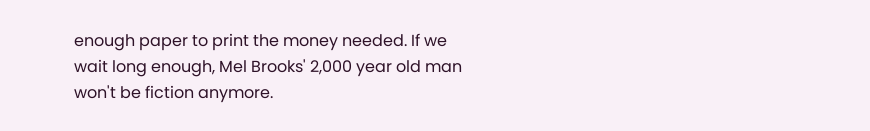enough paper to print the money needed. If we wait long enough, Mel Brooks' 2,000 year old man won't be fiction anymore.